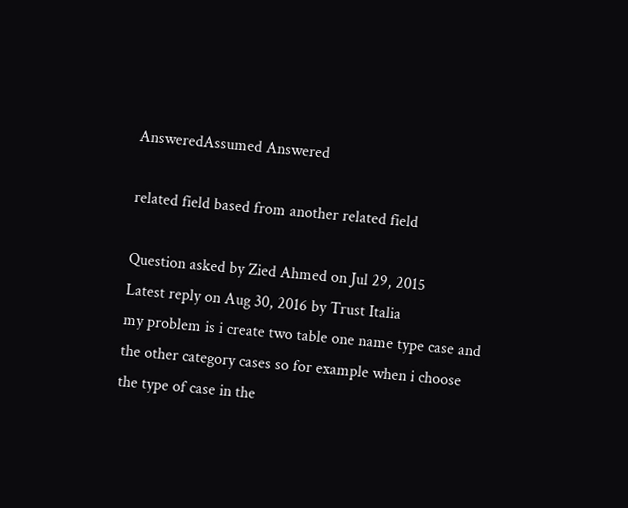AnsweredAssumed Answered

related field based from another related field

Question asked by Zied Ahmed on Jul 29, 2015
Latest reply on Aug 30, 2016 by Trust Italia
my problem is i create two table one name type case and the other category cases so for example when i choose the type of case in the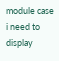module case i need to display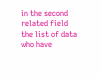in the second related field the list of data who have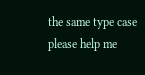the same type case
please help me